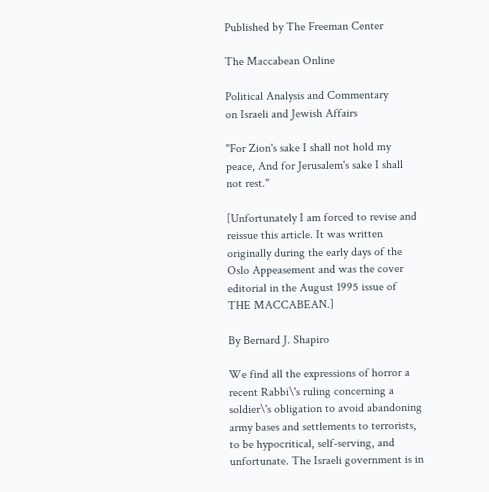Published by The Freeman Center

The Maccabean Online

Political Analysis and Commentary
on Israeli and Jewish Affairs

"For Zion's sake I shall not hold my peace, And for Jerusalem's sake I shall not rest."

[Unfortunately I am forced to revise and reissue this article. It was written originally during the early days of the Oslo Appeasement and was the cover editorial in the August 1995 issue of THE MACCABEAN.]

By Bernard J. Shapiro

We find all the expressions of horror a recent Rabbi\'s ruling concerning a soldier\'s obligation to avoid abandoning army bases and settlements to terrorists, to be hypocritical, self-serving, and unfortunate. The Israeli government is in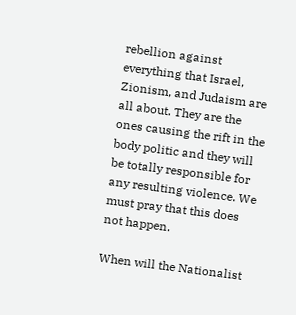rebellion against everything that Israel, Zionism, and Judaism are all about. They are the ones causing the rift in the body politic and they will be totally responsible for any resulting violence. We must pray that this does not happen.

When will the Nationalist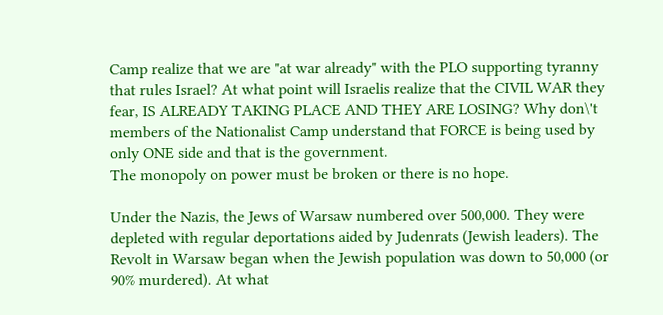Camp realize that we are "at war already" with the PLO supporting tyranny that rules Israel? At what point will Israelis realize that the CIVIL WAR they fear, IS ALREADY TAKING PLACE AND THEY ARE LOSING? Why don\'t members of the Nationalist Camp understand that FORCE is being used by only ONE side and that is the government.
The monopoly on power must be broken or there is no hope.

Under the Nazis, the Jews of Warsaw numbered over 500,000. They were depleted with regular deportations aided by Judenrats (Jewish leaders). The Revolt in Warsaw began when the Jewish population was down to 50,000 (or 90% murdered). At what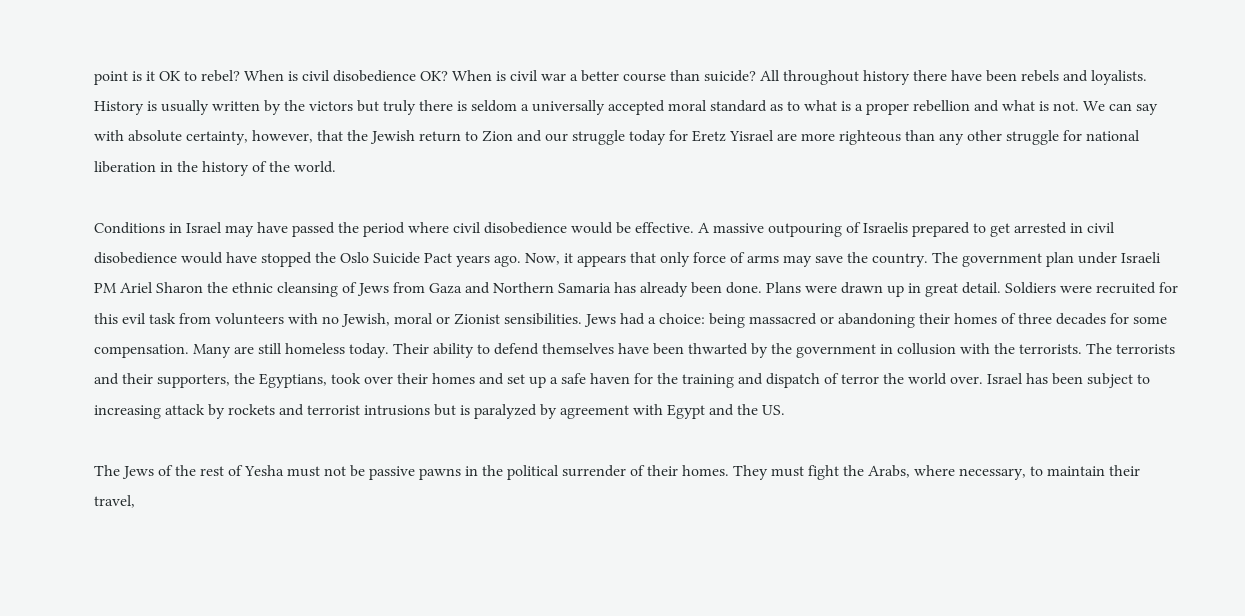point is it OK to rebel? When is civil disobedience OK? When is civil war a better course than suicide? All throughout history there have been rebels and loyalists. History is usually written by the victors but truly there is seldom a universally accepted moral standard as to what is a proper rebellion and what is not. We can say with absolute certainty, however, that the Jewish return to Zion and our struggle today for Eretz Yisrael are more righteous than any other struggle for national liberation in the history of the world.

Conditions in Israel may have passed the period where civil disobedience would be effective. A massive outpouring of Israelis prepared to get arrested in civil disobedience would have stopped the Oslo Suicide Pact years ago. Now, it appears that only force of arms may save the country. The government plan under Israeli PM Ariel Sharon the ethnic cleansing of Jews from Gaza and Northern Samaria has already been done. Plans were drawn up in great detail. Soldiers were recruited for this evil task from volunteers with no Jewish, moral or Zionist sensibilities. Jews had a choice: being massacred or abandoning their homes of three decades for some compensation. Many are still homeless today. Their ability to defend themselves have been thwarted by the government in collusion with the terrorists. The terrorists and their supporters, the Egyptians, took over their homes and set up a safe haven for the training and dispatch of terror the world over. Israel has been subject to increasing attack by rockets and terrorist intrusions but is paralyzed by agreement with Egypt and the US.

The Jews of the rest of Yesha must not be passive pawns in the political surrender of their homes. They must fight the Arabs, where necessary, to maintain their travel,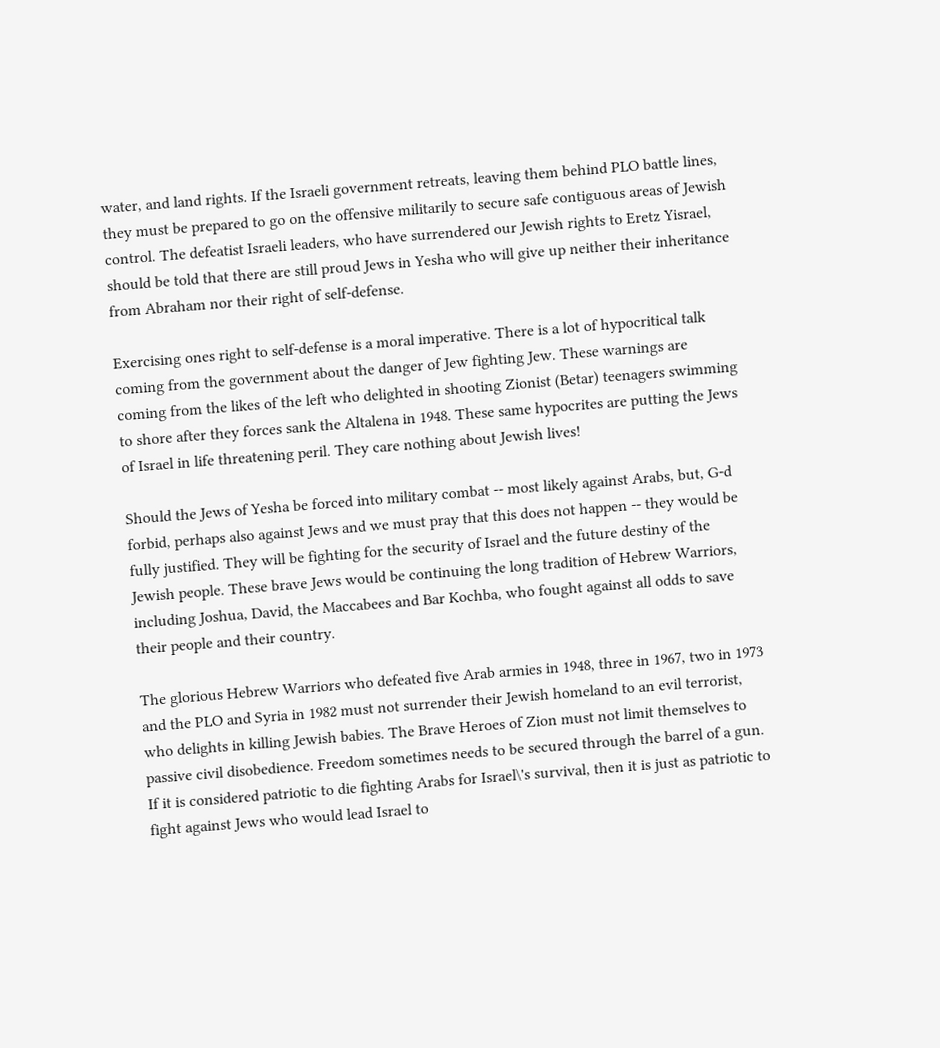water, and land rights. If the Israeli government retreats, leaving them behind PLO battle lines, they must be prepared to go on the offensive militarily to secure safe contiguous areas of Jewish control. The defeatist Israeli leaders, who have surrendered our Jewish rights to Eretz Yisrael, should be told that there are still proud Jews in Yesha who will give up neither their inheritance from Abraham nor their right of self-defense.

Exercising ones right to self-defense is a moral imperative. There is a lot of hypocritical talk coming from the government about the danger of Jew fighting Jew. These warnings are coming from the likes of the left who delighted in shooting Zionist (Betar) teenagers swimming to shore after they forces sank the Altalena in 1948. These same hypocrites are putting the Jews of Israel in life threatening peril. They care nothing about Jewish lives!

Should the Jews of Yesha be forced into military combat -- most likely against Arabs, but, G-d forbid, perhaps also against Jews and we must pray that this does not happen -- they would be fully justified. They will be fighting for the security of Israel and the future destiny of the Jewish people. These brave Jews would be continuing the long tradition of Hebrew Warriors, including Joshua, David, the Maccabees and Bar Kochba, who fought against all odds to save their people and their country.

The glorious Hebrew Warriors who defeated five Arab armies in 1948, three in 1967, two in 1973 and the PLO and Syria in 1982 must not surrender their Jewish homeland to an evil terrorist, who delights in killing Jewish babies. The Brave Heroes of Zion must not limit themselves to passive civil disobedience. Freedom sometimes needs to be secured through the barrel of a gun. If it is considered patriotic to die fighting Arabs for Israel\'s survival, then it is just as patriotic to fight against Jews who would lead Israel to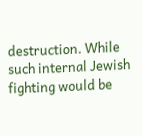destruction. While such internal Jewish fighting would be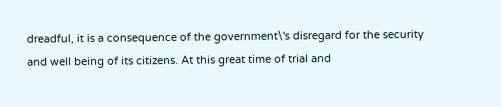dreadful, it is a consequence of the government\'s disregard for the security and well being of its citizens. At this great time of trial and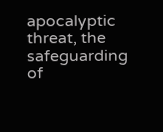apocalyptic threat, the safeguarding of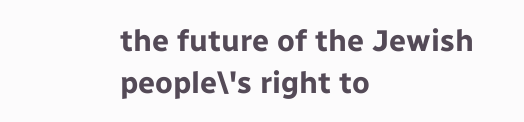the future of the Jewish people\'s right to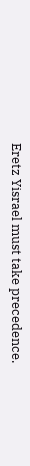Eretz Yisrael must take precedence.